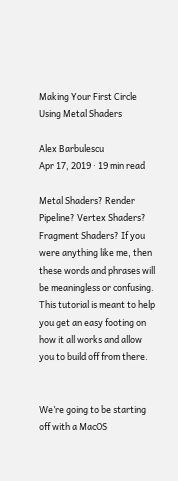Making Your First Circle Using Metal Shaders

Alex Barbulescu
Apr 17, 2019 · 19 min read

Metal Shaders? Render Pipeline? Vertex Shaders? Fragment Shaders? If you were anything like me, then these words and phrases will be meaningless or confusing. This tutorial is meant to help you get an easy footing on how it all works and allow you to build off from there.


We’re going to be starting off with a MacOS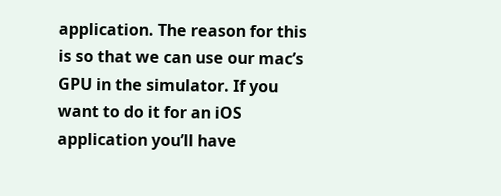application. The reason for this is so that we can use our mac’s GPU in the simulator. If you want to do it for an iOS application you’ll have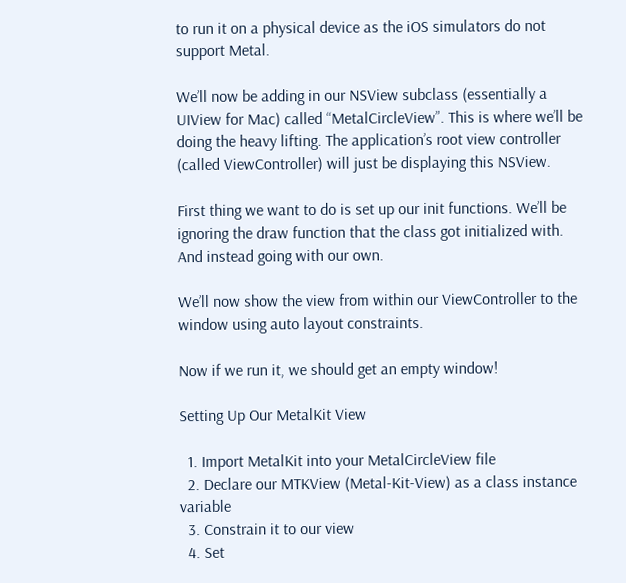to run it on a physical device as the iOS simulators do not support Metal.

We’ll now be adding in our NSView subclass (essentially a UIView for Mac) called “MetalCircleView”. This is where we’ll be doing the heavy lifting. The application’s root view controller (called ViewController) will just be displaying this NSView.

First thing we want to do is set up our init functions. We’ll be ignoring the draw function that the class got initialized with. And instead going with our own.

We’ll now show the view from within our ViewController to the window using auto layout constraints.

Now if we run it, we should get an empty window!

Setting Up Our MetalKit View

  1. Import MetalKit into your MetalCircleView file
  2. Declare our MTKView (Metal-Kit-View) as a class instance variable
  3. Constrain it to our view
  4. Set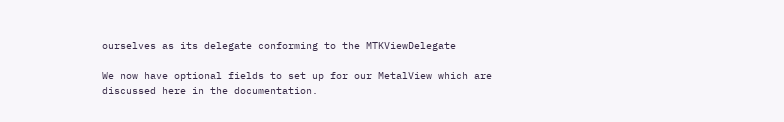ourselves as its delegate conforming to the MTKViewDelegate

We now have optional fields to set up for our MetalView which are discussed here in the documentation.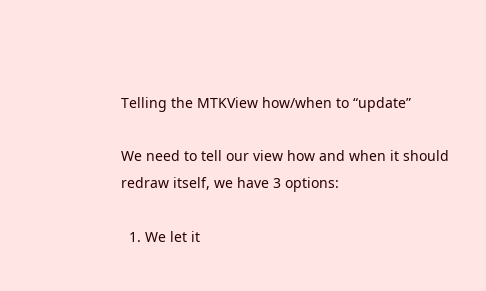Telling the MTKView how/when to “update”

We need to tell our view how and when it should redraw itself, we have 3 options:

  1. We let it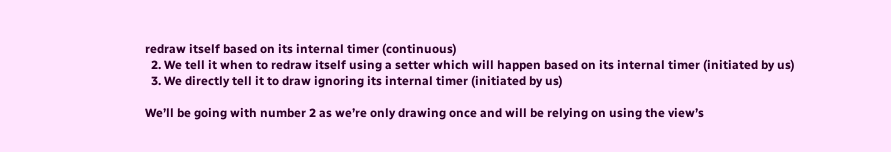redraw itself based on its internal timer (continuous)
  2. We tell it when to redraw itself using a setter which will happen based on its internal timer (initiated by us)
  3. We directly tell it to draw ignoring its internal timer (initiated by us)

We’ll be going with number 2 as we’re only drawing once and will be relying on using the view’s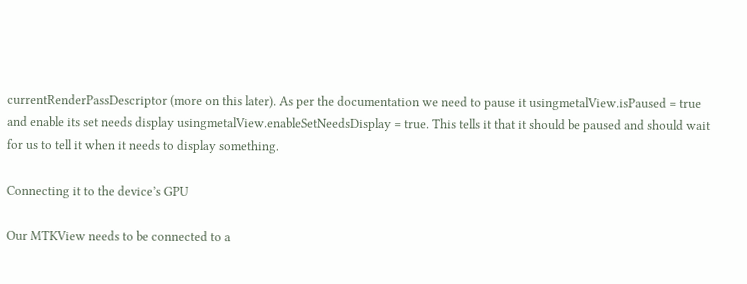currentRenderPassDescriptor (more on this later). As per the documentation we need to pause it usingmetalView.isPaused = true and enable its set needs display usingmetalView.enableSetNeedsDisplay = true. This tells it that it should be paused and should wait for us to tell it when it needs to display something.

Connecting it to the device’s GPU

Our MTKView needs to be connected to a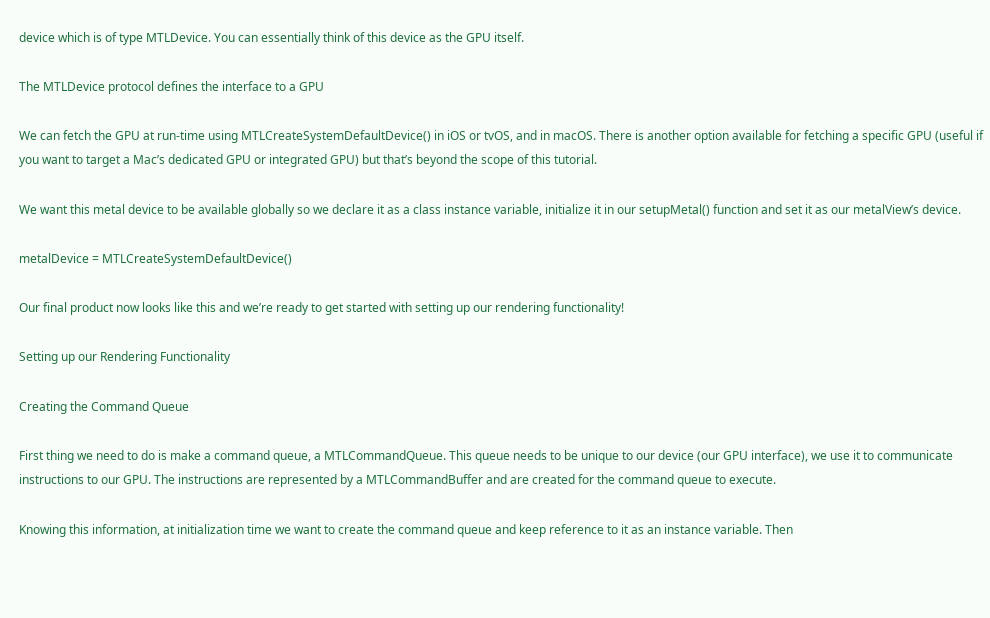device which is of type MTLDevice. You can essentially think of this device as the GPU itself.

The MTLDevice protocol defines the interface to a GPU

We can fetch the GPU at run-time using MTLCreateSystemDefaultDevice() in iOS or tvOS, and in macOS. There is another option available for fetching a specific GPU (useful if you want to target a Mac’s dedicated GPU or integrated GPU) but that’s beyond the scope of this tutorial.

We want this metal device to be available globally so we declare it as a class instance variable, initialize it in our setupMetal() function and set it as our metalView’s device.

metalDevice = MTLCreateSystemDefaultDevice()

Our final product now looks like this and we’re ready to get started with setting up our rendering functionality!

Setting up our Rendering Functionality

Creating the Command Queue

First thing we need to do is make a command queue, a MTLCommandQueue. This queue needs to be unique to our device (our GPU interface), we use it to communicate instructions to our GPU. The instructions are represented by a MTLCommandBuffer and are created for the command queue to execute.

Knowing this information, at initialization time we want to create the command queue and keep reference to it as an instance variable. Then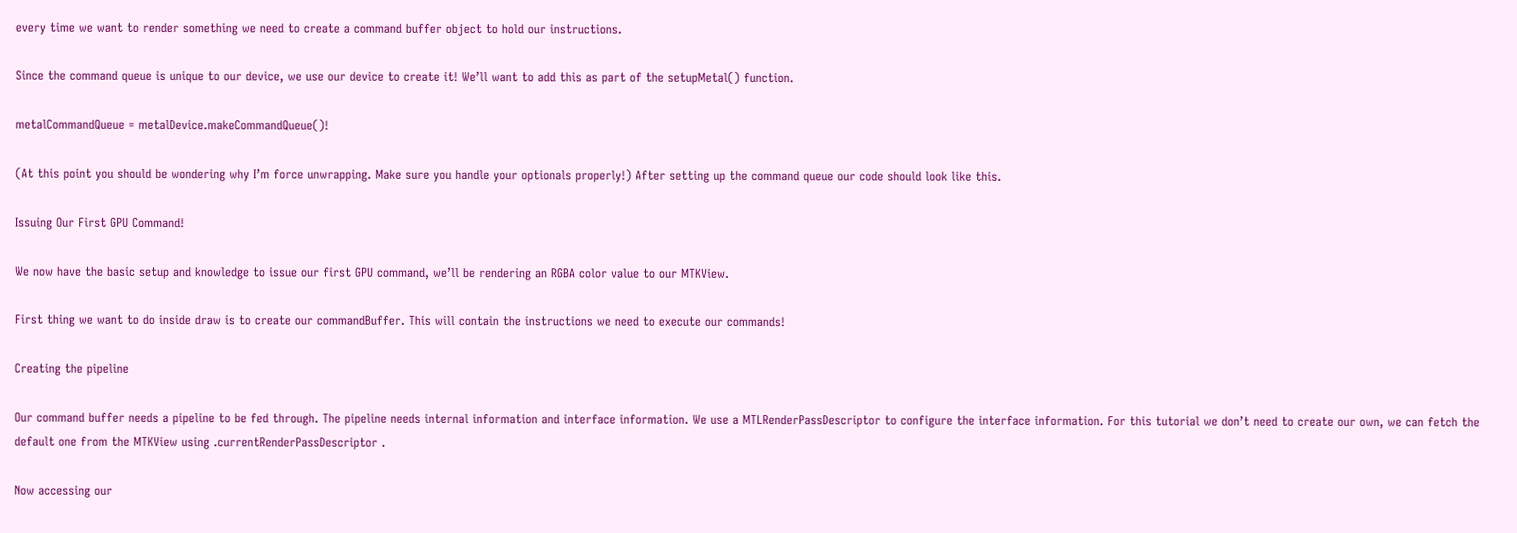every time we want to render something we need to create a command buffer object to hold our instructions.

Since the command queue is unique to our device, we use our device to create it! We’ll want to add this as part of the setupMetal() function.

metalCommandQueue = metalDevice.makeCommandQueue()!

(At this point you should be wondering why I’m force unwrapping. Make sure you handle your optionals properly!) After setting up the command queue our code should look like this.

Issuing Our First GPU Command!

We now have the basic setup and knowledge to issue our first GPU command, we’ll be rendering an RGBA color value to our MTKView.

First thing we want to do inside draw is to create our commandBuffer. This will contain the instructions we need to execute our commands!

Creating the pipeline

Our command buffer needs a pipeline to be fed through. The pipeline needs internal information and interface information. We use a MTLRenderPassDescriptor to configure the interface information. For this tutorial we don’t need to create our own, we can fetch the default one from the MTKView using .currentRenderPassDescriptor .

Now accessing our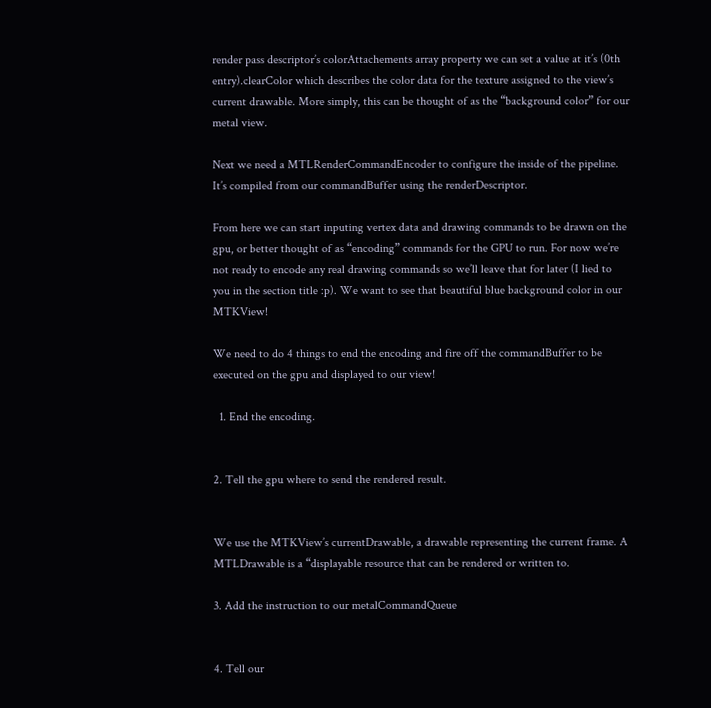render pass descriptor’s colorAttachements array property we can set a value at it’s (0th entry).clearColor which describes the color data for the texture assigned to the view’s current drawable. More simply, this can be thought of as the “background color” for our metal view.

Next we need a MTLRenderCommandEncoder to configure the inside of the pipeline. It’s compiled from our commandBuffer using the renderDescriptor.

From here we can start inputing vertex data and drawing commands to be drawn on the gpu, or better thought of as “encoding” commands for the GPU to run. For now we’re not ready to encode any real drawing commands so we’ll leave that for later (I lied to you in the section title :p). We want to see that beautiful blue background color in our MTKView!

We need to do 4 things to end the encoding and fire off the commandBuffer to be executed on the gpu and displayed to our view!

  1. End the encoding.


2. Tell the gpu where to send the rendered result.


We use the MTKView’s currentDrawable, a drawable representing the current frame. A MTLDrawable is a “displayable resource that can be rendered or written to.

3. Add the instruction to our metalCommandQueue


4. Tell our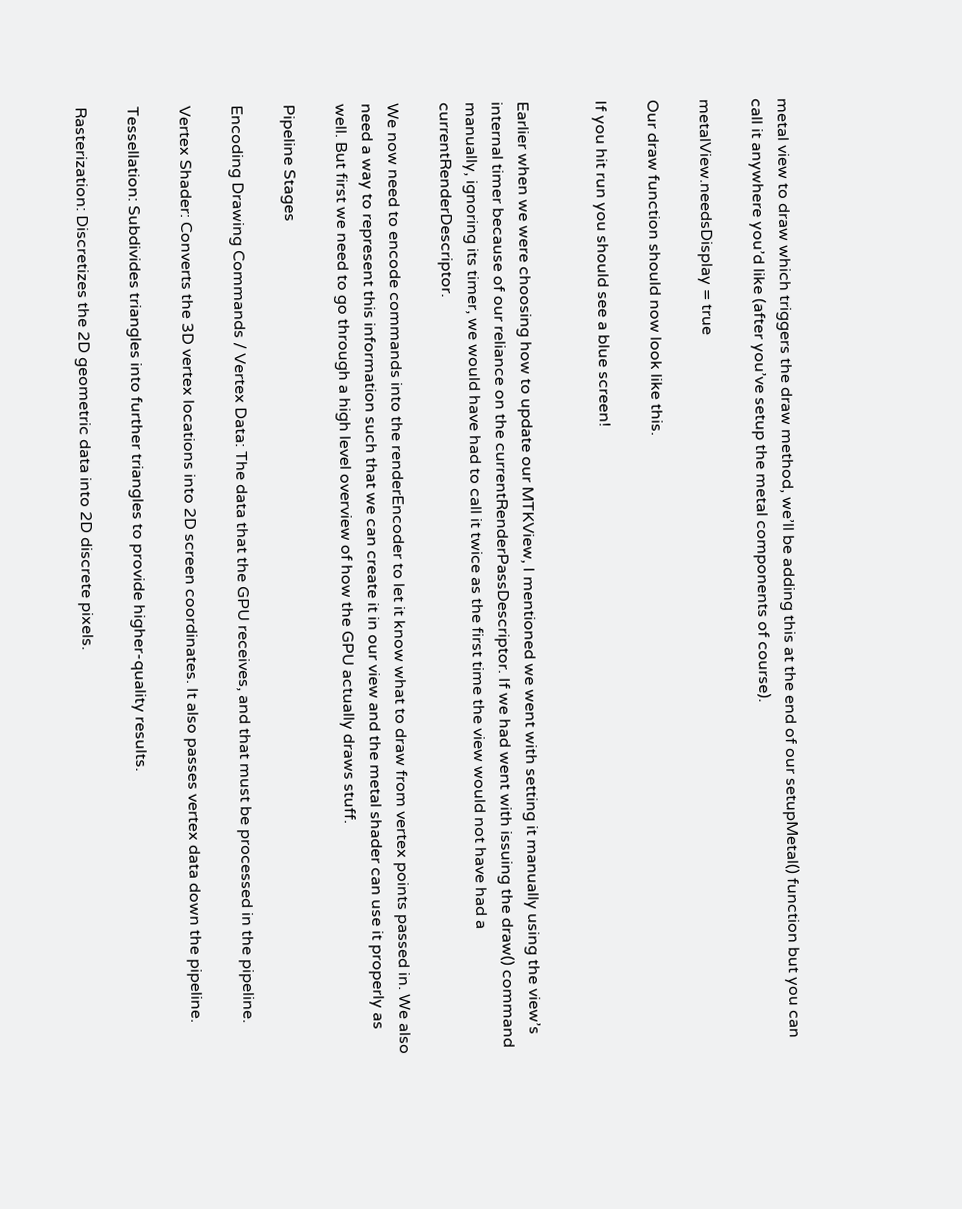metal view to draw which triggers the draw method, we’ll be adding this at the end of our setupMetal() function but you can call it anywhere you’d like (after you’ve setup the metal components of course).

metalView.needsDisplay = true

Our draw function should now look like this.

If you hit run you should see a blue screen!


Earlier when we were choosing how to update our MTKView, I mentioned we went with setting it manually using the view’s internal timer because of our reliance on the currentRenderPassDescriptor. If we had went with issuing the draw() command manually, ignoring its timer, we would have had to call it twice as the first time the view would not have had a currentRenderDescriptor.

We now need to encode commands into the renderEncoder to let it know what to draw from vertex points passed in. We also need a way to represent this information such that we can create it in our view and the metal shader can use it properly as well. But first we need to go through a high level overview of how the GPU actually draws stuff.

Pipeline Stages

Encoding Drawing Commands / Vertex Data: The data that the GPU receives, and that must be processed in the pipeline.

Vertex Shader: Converts the 3D vertex locations into 2D screen coordinates. It also passes vertex data down the pipeline.

Tessellation: Subdivides triangles into further triangles to provide higher-quality results.

Rasterization: Discretizes the 2D geometric data into 2D discrete pixels.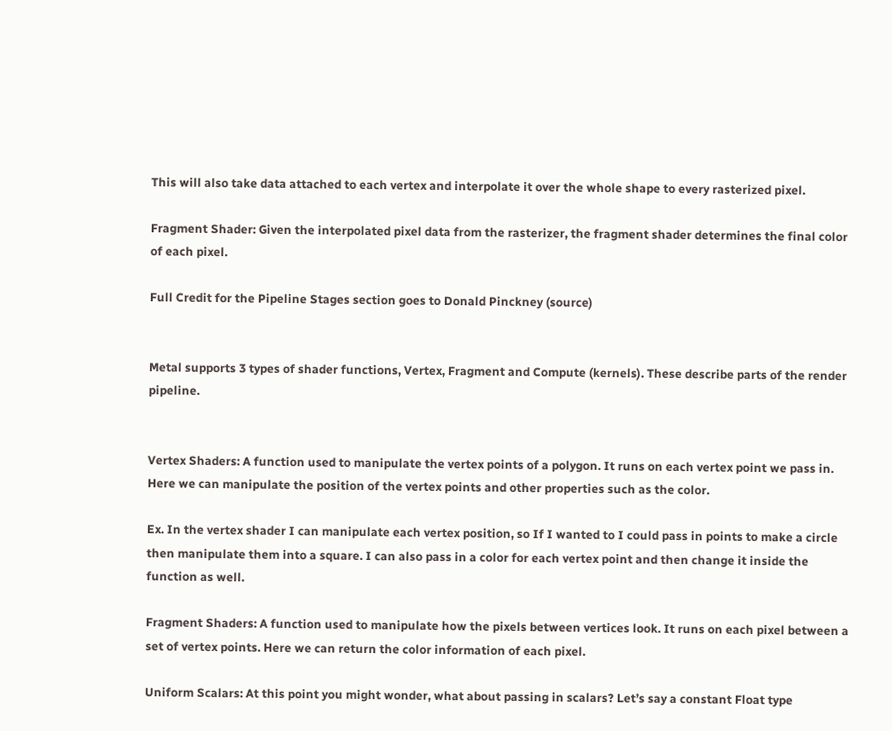This will also take data attached to each vertex and interpolate it over the whole shape to every rasterized pixel.

Fragment Shader: Given the interpolated pixel data from the rasterizer, the fragment shader determines the final color of each pixel.

Full Credit for the Pipeline Stages section goes to Donald Pinckney (source)


Metal supports 3 types of shader functions, Vertex, Fragment and Compute (kernels). These describe parts of the render pipeline.


Vertex Shaders: A function used to manipulate the vertex points of a polygon. It runs on each vertex point we pass in. Here we can manipulate the position of the vertex points and other properties such as the color.

Ex. In the vertex shader I can manipulate each vertex position, so If I wanted to I could pass in points to make a circle then manipulate them into a square. I can also pass in a color for each vertex point and then change it inside the function as well.

Fragment Shaders: A function used to manipulate how the pixels between vertices look. It runs on each pixel between a set of vertex points. Here we can return the color information of each pixel.

Uniform Scalars: At this point you might wonder, what about passing in scalars? Let’s say a constant Float type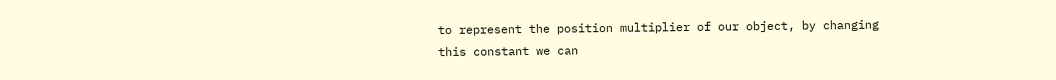to represent the position multiplier of our object, by changing this constant we can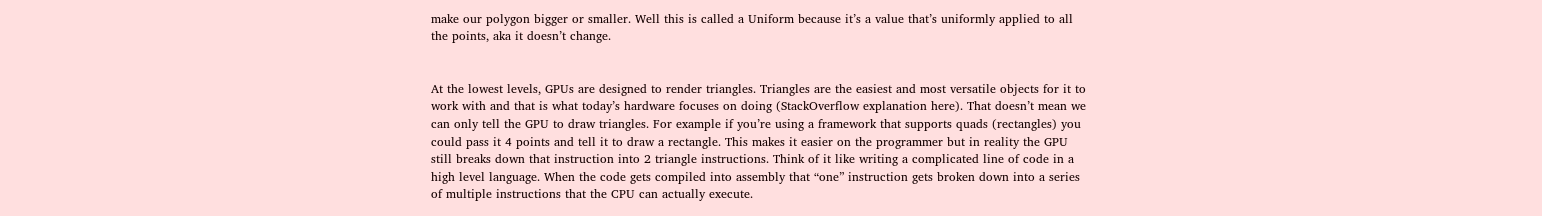make our polygon bigger or smaller. Well this is called a Uniform because it’s a value that’s uniformly applied to all the points, aka it doesn’t change.


At the lowest levels, GPUs are designed to render triangles. Triangles are the easiest and most versatile objects for it to work with and that is what today’s hardware focuses on doing (StackOverflow explanation here). That doesn’t mean we can only tell the GPU to draw triangles. For example if you’re using a framework that supports quads (rectangles) you could pass it 4 points and tell it to draw a rectangle. This makes it easier on the programmer but in reality the GPU still breaks down that instruction into 2 triangle instructions. Think of it like writing a complicated line of code in a high level language. When the code gets compiled into assembly that “one” instruction gets broken down into a series of multiple instructions that the CPU can actually execute.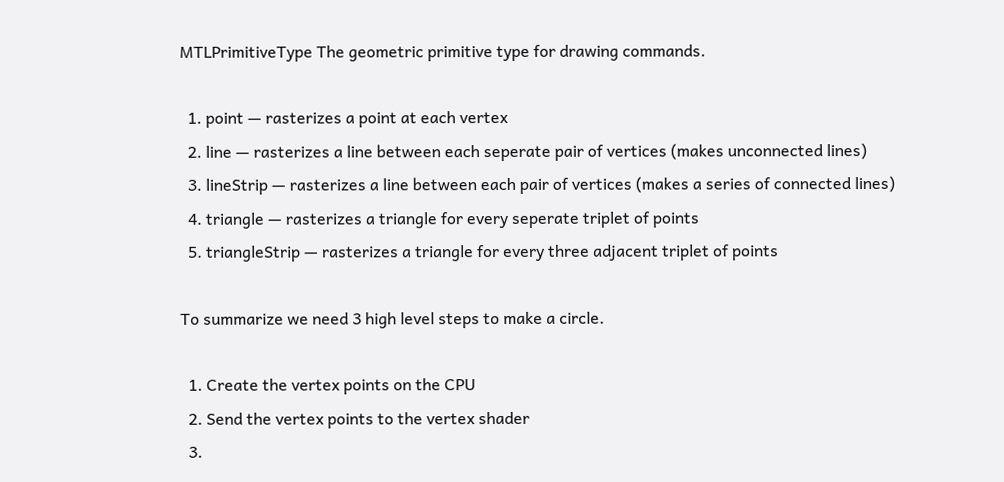MTLPrimitiveType The geometric primitive type for drawing commands.

  1. point — rasterizes a point at each vertex
  2. line — rasterizes a line between each seperate pair of vertices (makes unconnected lines)
  3. lineStrip — rasterizes a line between each pair of vertices (makes a series of connected lines)
  4. triangle — rasterizes a triangle for every seperate triplet of points
  5. triangleStrip — rasterizes a triangle for every three adjacent triplet of points

To summarize we need 3 high level steps to make a circle.

  1. Create the vertex points on the CPU
  2. Send the vertex points to the vertex shader
  3.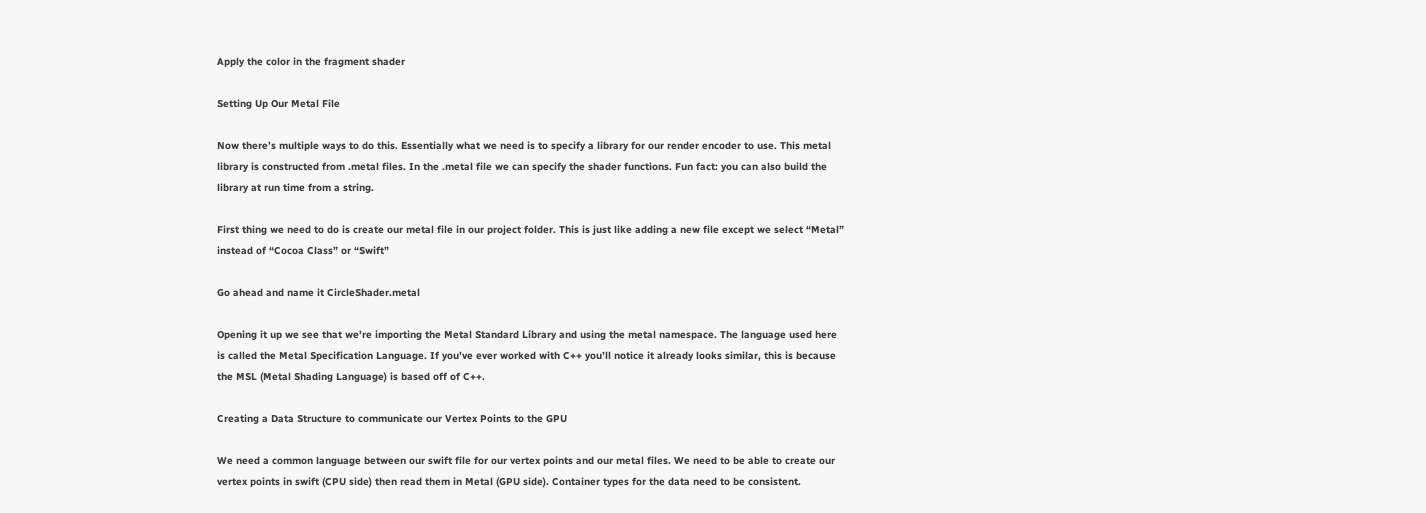Apply the color in the fragment shader

Setting Up Our Metal File

Now there’s multiple ways to do this. Essentially what we need is to specify a library for our render encoder to use. This metal library is constructed from .metal files. In the .metal file we can specify the shader functions. Fun fact: you can also build the library at run time from a string.

First thing we need to do is create our metal file in our project folder. This is just like adding a new file except we select “Metal” instead of “Cocoa Class” or “Swift”

Go ahead and name it CircleShader.metal

Opening it up we see that we’re importing the Metal Standard Library and using the metal namespace. The language used here is called the Metal Specification Language. If you’ve ever worked with C++ you’ll notice it already looks similar, this is because the MSL (Metal Shading Language) is based off of C++.

Creating a Data Structure to communicate our Vertex Points to the GPU

We need a common language between our swift file for our vertex points and our metal files. We need to be able to create our vertex points in swift (CPU side) then read them in Metal (GPU side). Container types for the data need to be consistent.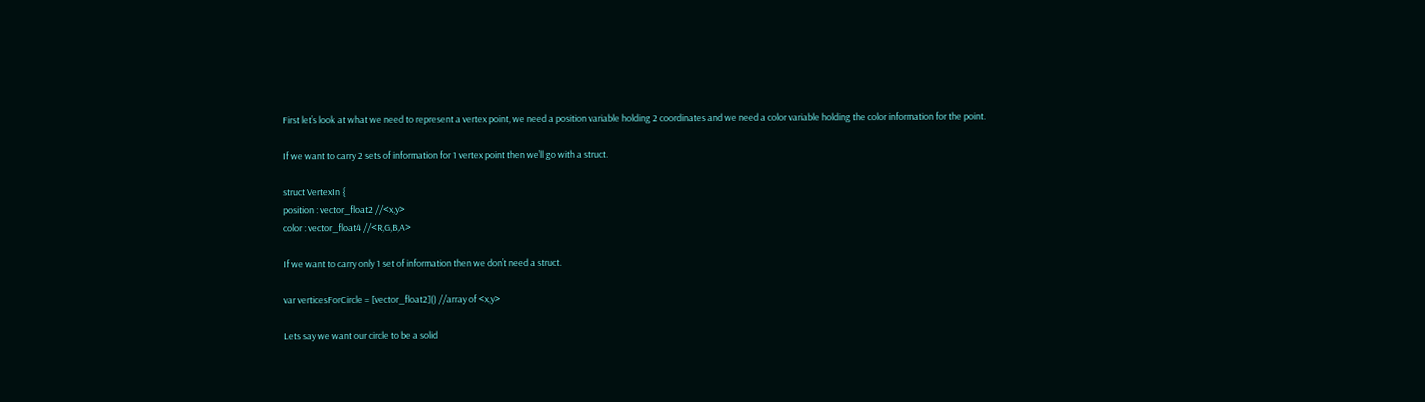First let’s look at what we need to represent a vertex point, we need a position variable holding 2 coordinates and we need a color variable holding the color information for the point.

If we want to carry 2 sets of information for 1 vertex point then we’ll go with a struct.

struct VertexIn {
position : vector_float2 //<x,y>
color : vector_float4 //<R,G,B,A>

If we want to carry only 1 set of information then we don’t need a struct.

var verticesForCircle = [vector_float2]() //array of <x,y>

Lets say we want our circle to be a solid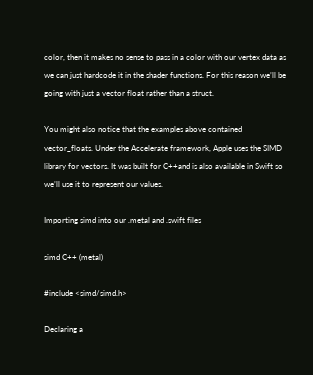color, then it makes no sense to pass in a color with our vertex data as we can just hardcode it in the shader functions. For this reason we’ll be going with just a vector float rather than a struct.

You might also notice that the examples above contained vector_floats. Under the Accelerate framework, Apple uses the SIMD library for vectors. It was built for C++and is also available in Swift so we’ll use it to represent our values.

Importing simd into our .metal and .swift files

simd C++ (metal)

#include <simd/simd.h>

Declaring a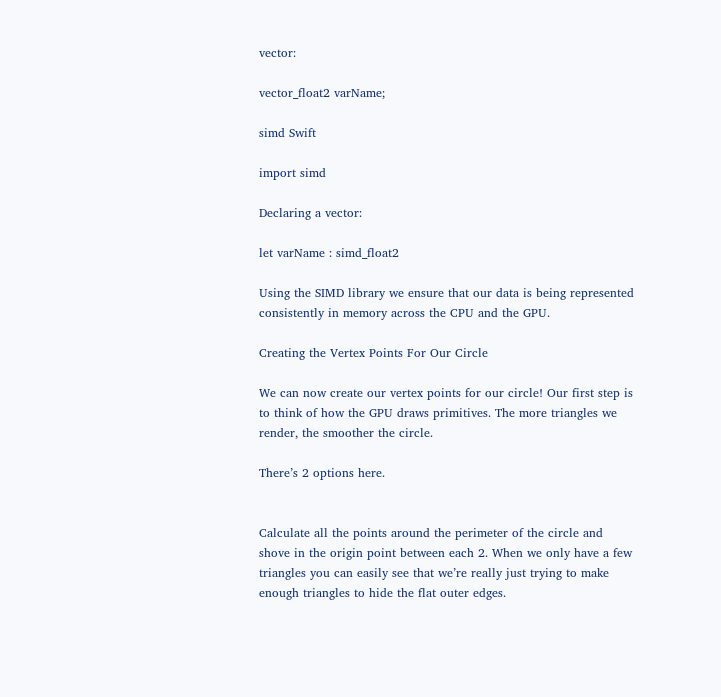vector:

vector_float2 varName;

simd Swift

import simd

Declaring a vector:

let varName : simd_float2

Using the SIMD library we ensure that our data is being represented consistently in memory across the CPU and the GPU.

Creating the Vertex Points For Our Circle

We can now create our vertex points for our circle! Our first step is to think of how the GPU draws primitives. The more triangles we render, the smoother the circle.

There’s 2 options here.


Calculate all the points around the perimeter of the circle and shove in the origin point between each 2. When we only have a few triangles you can easily see that we’re really just trying to make enough triangles to hide the flat outer edges.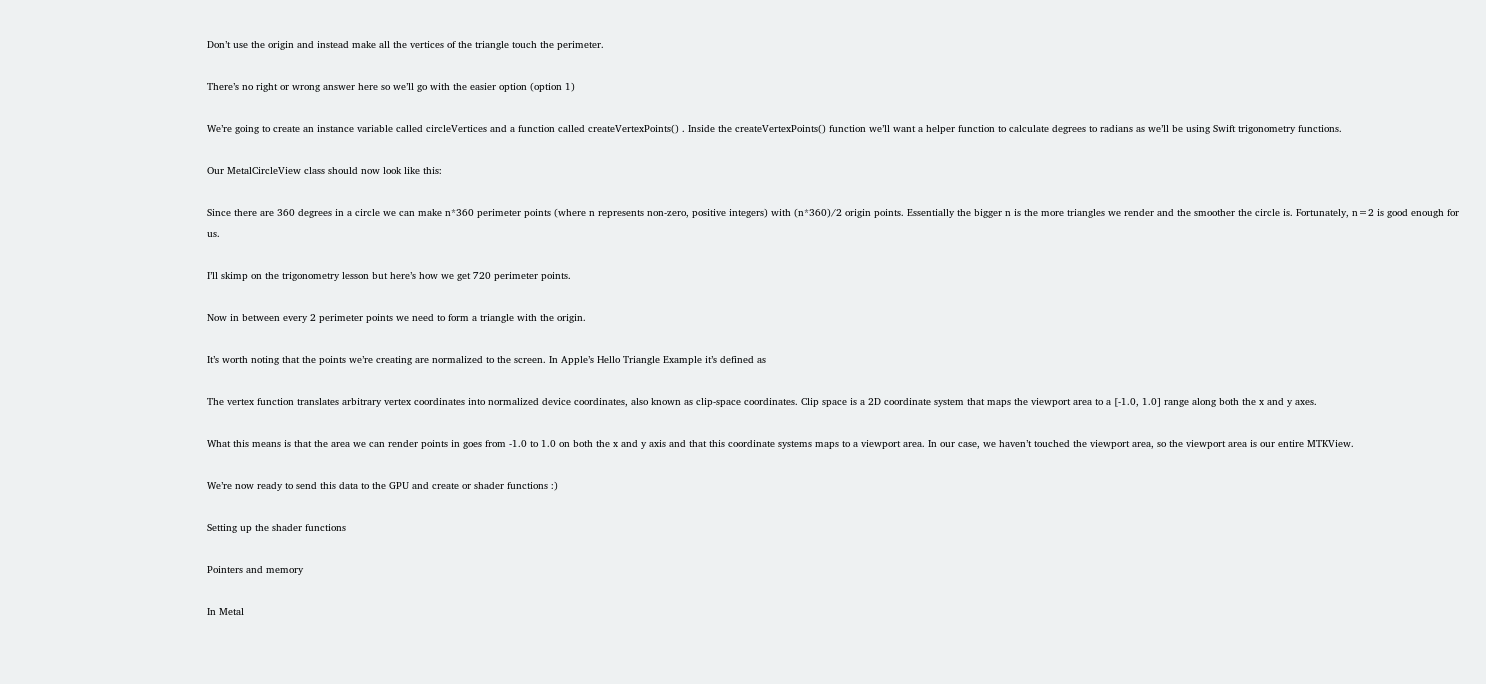Don’t use the origin and instead make all the vertices of the triangle touch the perimeter.

There’s no right or wrong answer here so we’ll go with the easier option (option 1)

We’re going to create an instance variable called circleVertices and a function called createVertexPoints() . Inside the createVertexPoints() function we’ll want a helper function to calculate degrees to radians as we’ll be using Swift trigonometry functions.

Our MetalCircleView class should now look like this:

Since there are 360 degrees in a circle we can make n*360 perimeter points (where n represents non-zero, positive integers) with (n*360)/2 origin points. Essentially the bigger n is the more triangles we render and the smoother the circle is. Fortunately, n=2 is good enough for us.

I’ll skimp on the trigonometry lesson but here’s how we get 720 perimeter points.

Now in between every 2 perimeter points we need to form a triangle with the origin.

It’s worth noting that the points we’re creating are normalized to the screen. In Apple’s Hello Triangle Example it’s defined as

The vertex function translates arbitrary vertex coordinates into normalized device coordinates, also known as clip-space coordinates. Clip space is a 2D coordinate system that maps the viewport area to a [-1.0, 1.0] range along both the x and y axes.

What this means is that the area we can render points in goes from -1.0 to 1.0 on both the x and y axis and that this coordinate systems maps to a viewport area. In our case, we haven’t touched the viewport area, so the viewport area is our entire MTKView.

We’re now ready to send this data to the GPU and create or shader functions :)

Setting up the shader functions

Pointers and memory

In Metal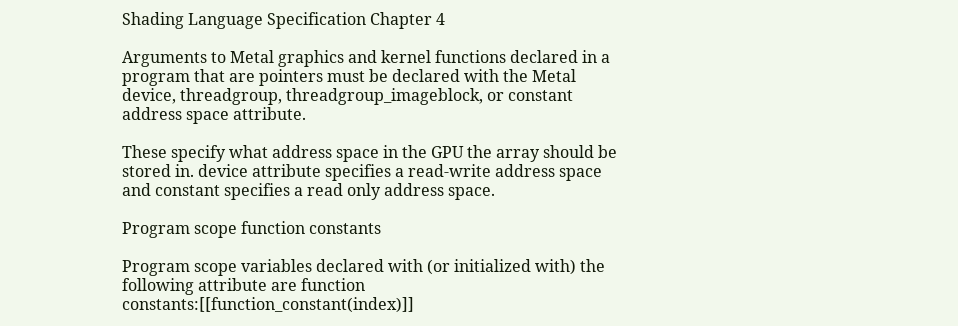Shading Language Specification Chapter 4

Arguments to Metal graphics and kernel functions declared in a program that are pointers must be declared with the Metal device, threadgroup, threadgroup_imageblock, or constant address space attribute.

These specify what address space in the GPU the array should be stored in. device attribute specifies a read-write address space and constant specifies a read only address space.

Program scope function constants

Program scope variables declared with (or initialized with) the following attribute are function constants:[[function_constant(index)]]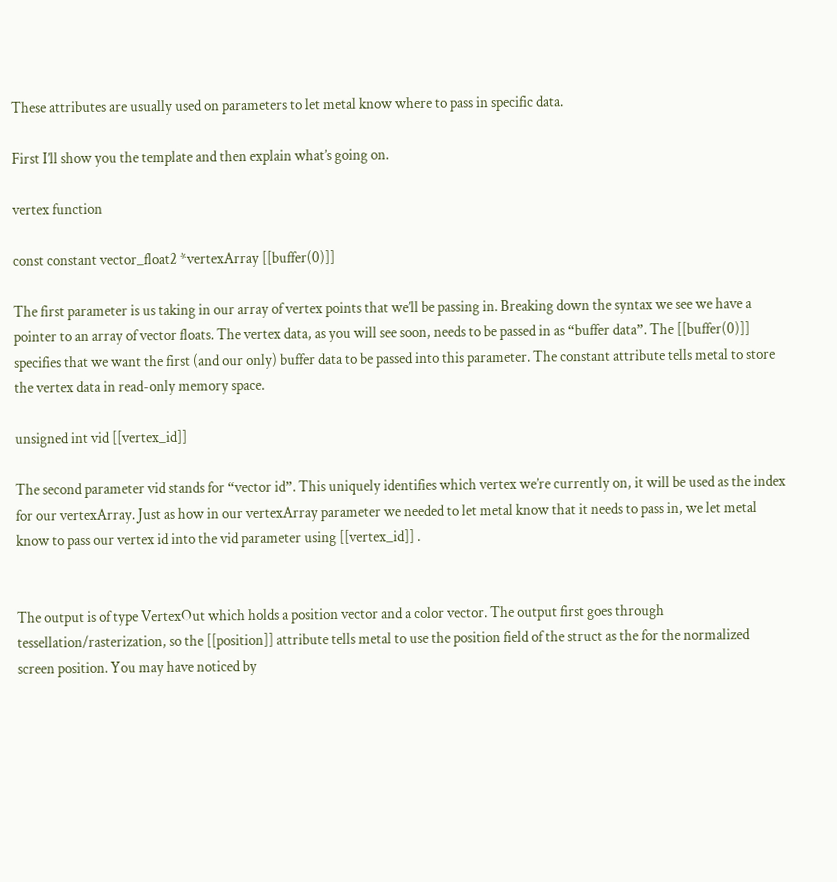These attributes are usually used on parameters to let metal know where to pass in specific data.

First I’ll show you the template and then explain what’s going on.

vertex function

const constant vector_float2 *vertexArray [[buffer(0)]]

The first parameter is us taking in our array of vertex points that we’ll be passing in. Breaking down the syntax we see we have a pointer to an array of vector floats. The vertex data, as you will see soon, needs to be passed in as “buffer data”. The [[buffer(0)]] specifies that we want the first (and our only) buffer data to be passed into this parameter. The constant attribute tells metal to store the vertex data in read-only memory space.

unsigned int vid [[vertex_id]]

The second parameter vid stands for “vector id”. This uniquely identifies which vertex we’re currently on, it will be used as the index for our vertexArray. Just as how in our vertexArray parameter we needed to let metal know that it needs to pass in, we let metal know to pass our vertex id into the vid parameter using [[vertex_id]] .


The output is of type VertexOut which holds a position vector and a color vector. The output first goes through tessellation/rasterization, so the [[position]] attribute tells metal to use the position field of the struct as the for the normalized screen position. You may have noticed by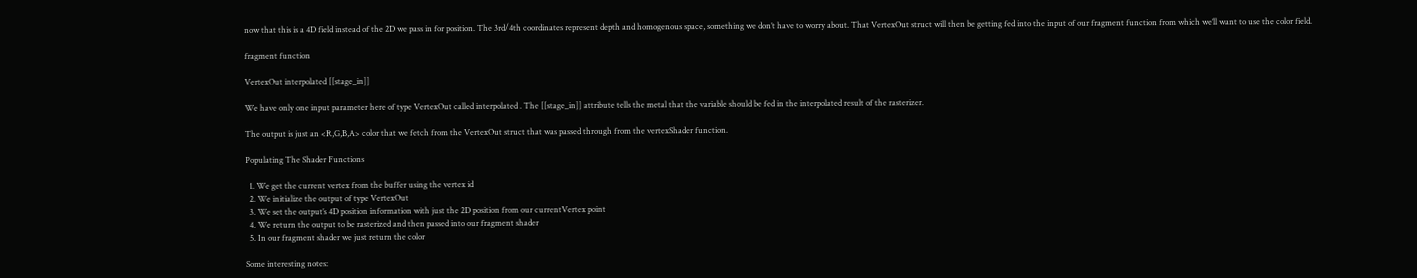now that this is a 4D field instead of the 2D we pass in for position. The 3rd/4th coordinates represent depth and homogenous space, something we don’t have to worry about. That VertexOut struct will then be getting fed into the input of our fragment function from which we’ll want to use the color field.

fragment function

VertexOut interpolated [[stage_in]]

We have only one input parameter here of type VertexOut called interpolated . The [[stage_in]] attribute tells the metal that the variable should be fed in the interpolated result of the rasterizer.

The output is just an <R,G,B,A> color that we fetch from the VertexOut struct that was passed through from the vertexShader function.

Populating The Shader Functions

  1. We get the current vertex from the buffer using the vertex id
  2. We initialize the output of type VertexOut
  3. We set the output’s 4D position information with just the 2D position from our currentVertex point
  4. We return the output to be rasterized and then passed into our fragment shader
  5. In our fragment shader we just return the color

Some interesting notes: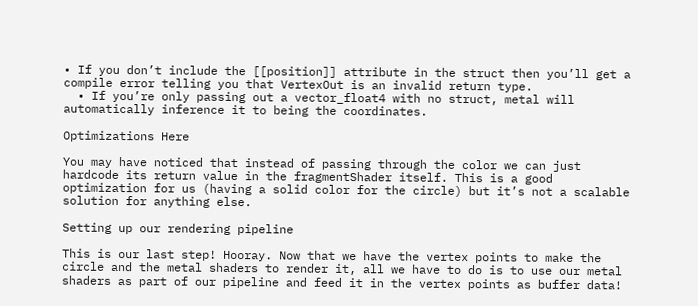• If you don’t include the [[position]] attribute in the struct then you’ll get a compile error telling you that VertexOut is an invalid return type.
  • If you’re only passing out a vector_float4 with no struct, metal will automatically inference it to being the coordinates.

Optimizations Here

You may have noticed that instead of passing through the color we can just hardcode its return value in the fragmentShader itself. This is a good optimization for us (having a solid color for the circle) but it’s not a scalable solution for anything else.

Setting up our rendering pipeline

This is our last step! Hooray. Now that we have the vertex points to make the circle and the metal shaders to render it, all we have to do is to use our metal shaders as part of our pipeline and feed it in the vertex points as buffer data!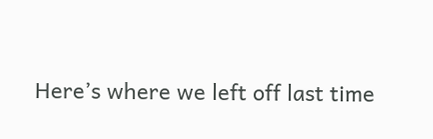Here’s where we left off last time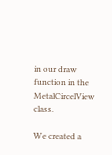in our draw function in the MetalCircelView class.

We created a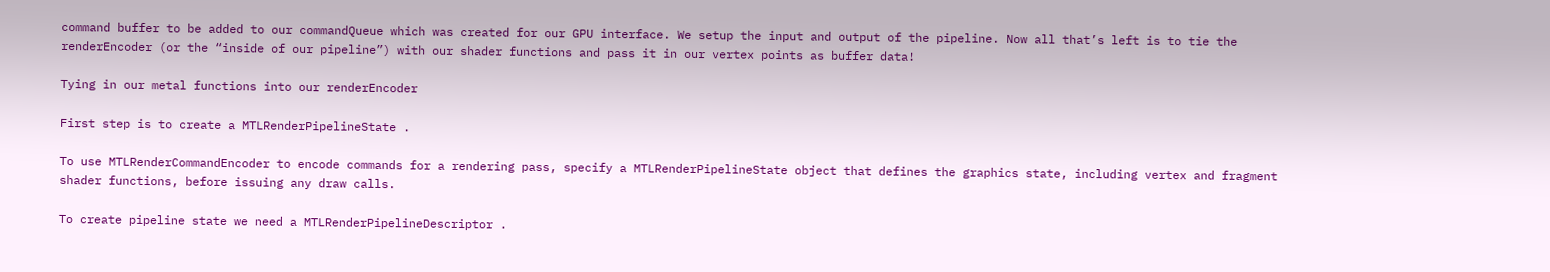command buffer to be added to our commandQueue which was created for our GPU interface. We setup the input and output of the pipeline. Now all that’s left is to tie the renderEncoder (or the “inside of our pipeline”) with our shader functions and pass it in our vertex points as buffer data!

Tying in our metal functions into our renderEncoder

First step is to create a MTLRenderPipelineState .

To use MTLRenderCommandEncoder to encode commands for a rendering pass, specify a MTLRenderPipelineState object that defines the graphics state, including vertex and fragment shader functions, before issuing any draw calls.

To create pipeline state we need a MTLRenderPipelineDescriptor .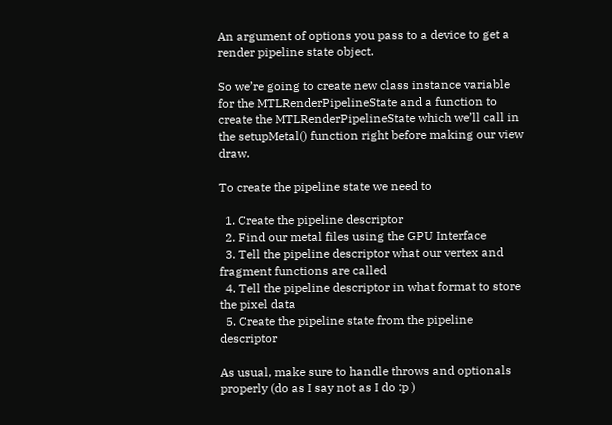An argument of options you pass to a device to get a render pipeline state object.

So we’re going to create new class instance variable for the MTLRenderPipelineState and a function to create the MTLRenderPipelineState which we’ll call in the setupMetal() function right before making our view draw.

To create the pipeline state we need to

  1. Create the pipeline descriptor
  2. Find our metal files using the GPU Interface
  3. Tell the pipeline descriptor what our vertex and fragment functions are called
  4. Tell the pipeline descriptor in what format to store the pixel data
  5. Create the pipeline state from the pipeline descriptor

As usual, make sure to handle throws and optionals properly (do as I say not as I do :p )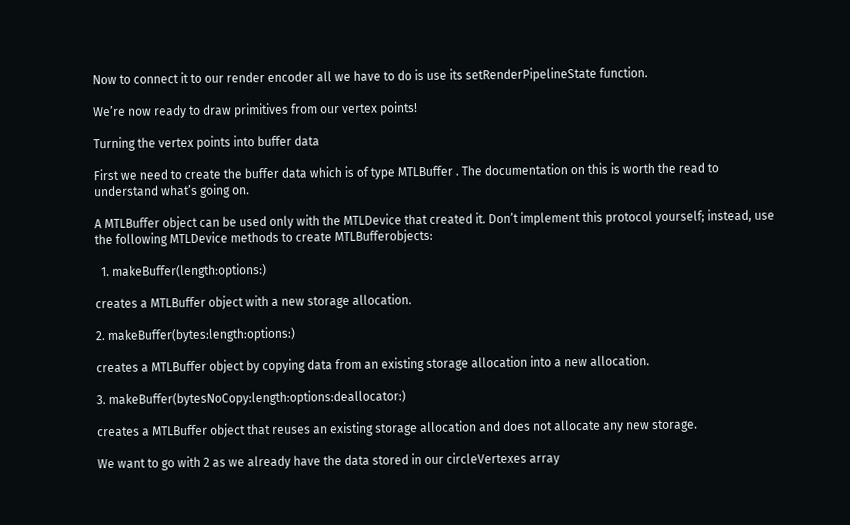Now to connect it to our render encoder all we have to do is use its setRenderPipelineState function.

We’re now ready to draw primitives from our vertex points!

Turning the vertex points into buffer data

First we need to create the buffer data which is of type MTLBuffer . The documentation on this is worth the read to understand what’s going on.

A MTLBuffer object can be used only with the MTLDevice that created it. Don’t implement this protocol yourself; instead, use the following MTLDevice methods to create MTLBufferobjects:

  1. makeBuffer(length:options:)

creates a MTLBuffer object with a new storage allocation.

2. makeBuffer(bytes:length:options:)

creates a MTLBuffer object by copying data from an existing storage allocation into a new allocation.

3. makeBuffer(bytesNoCopy:length:options:deallocator:)

creates a MTLBuffer object that reuses an existing storage allocation and does not allocate any new storage.

We want to go with 2 as we already have the data stored in our circleVertexes array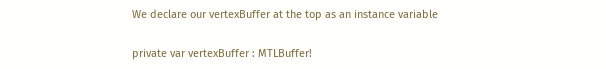We declare our vertexBuffer at the top as an instance variable

private var vertexBuffer : MTLBuffer!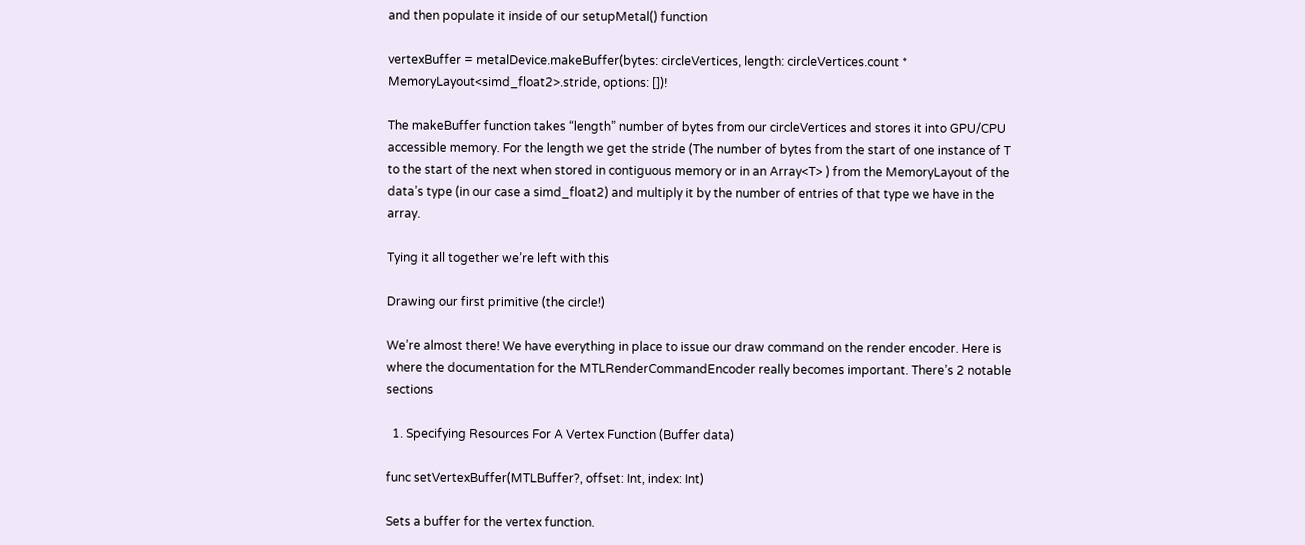and then populate it inside of our setupMetal() function

vertexBuffer = metalDevice.makeBuffer(bytes: circleVertices, length: circleVertices.count * MemoryLayout<simd_float2>.stride, options: [])!

The makeBuffer function takes “length” number of bytes from our circleVertices and stores it into GPU/CPU accessible memory. For the length we get the stride (The number of bytes from the start of one instance of T to the start of the next when stored in contiguous memory or in an Array<T> ) from the MemoryLayout of the data’s type (in our case a simd_float2) and multiply it by the number of entries of that type we have in the array.

Tying it all together we’re left with this

Drawing our first primitive (the circle!)

We’re almost there! We have everything in place to issue our draw command on the render encoder. Here is where the documentation for the MTLRenderCommandEncoder really becomes important. There’s 2 notable sections

  1. Specifying Resources For A Vertex Function (Buffer data)

func setVertexBuffer(MTLBuffer?, offset: Int, index: Int)

Sets a buffer for the vertex function.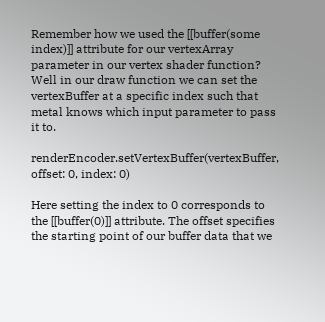Remember how we used the [[buffer(some index)]] attribute for our vertexArray parameter in our vertex shader function? Well in our draw function we can set the vertexBuffer at a specific index such that metal knows which input parameter to pass it to.

renderEncoder.setVertexBuffer(vertexBuffer, offset: 0, index: 0)

Here setting the index to 0 corresponds to the [[buffer(0)]] attribute. The offset specifies the starting point of our buffer data that we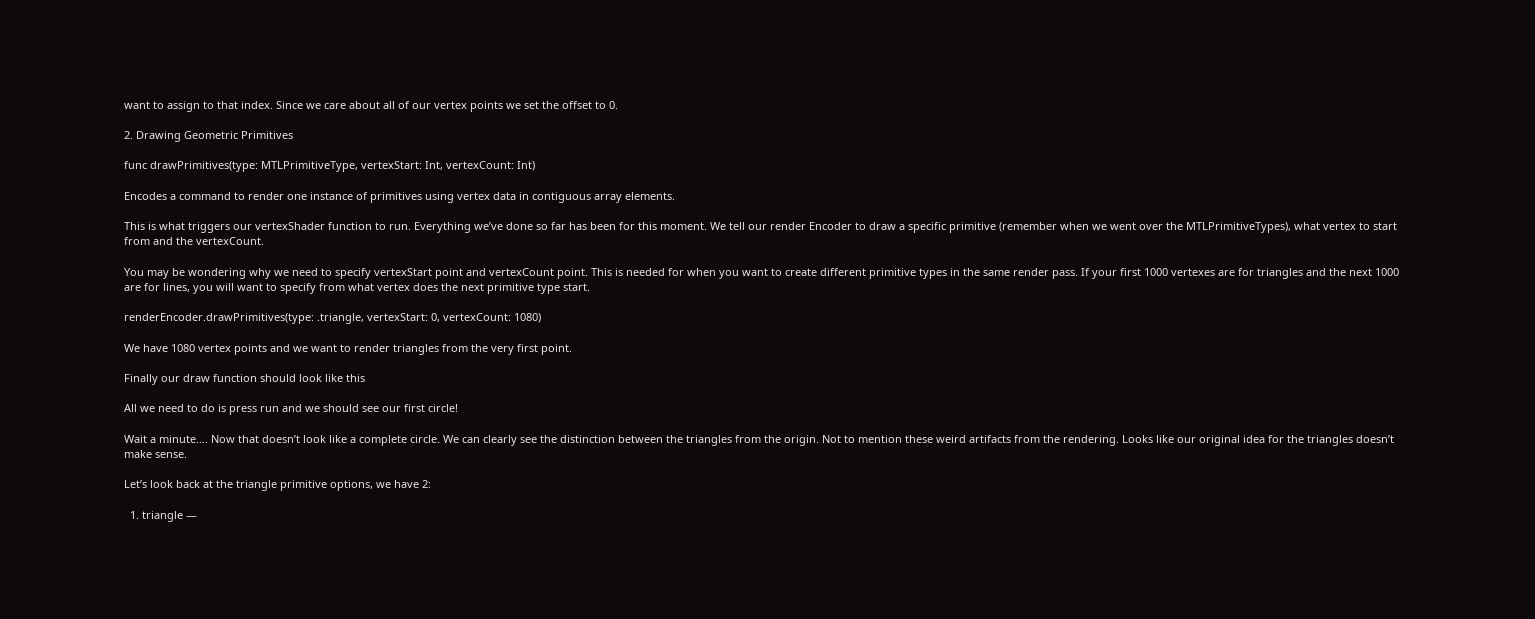want to assign to that index. Since we care about all of our vertex points we set the offset to 0.

2. Drawing Geometric Primitives

func drawPrimitives(type: MTLPrimitiveType, vertexStart: Int, vertexCount: Int)

Encodes a command to render one instance of primitives using vertex data in contiguous array elements.

This is what triggers our vertexShader function to run. Everything we’ve done so far has been for this moment. We tell our render Encoder to draw a specific primitive (remember when we went over the MTLPrimitiveTypes), what vertex to start from and the vertexCount.

You may be wondering why we need to specify vertexStart point and vertexCount point. This is needed for when you want to create different primitive types in the same render pass. If your first 1000 vertexes are for triangles and the next 1000 are for lines, you will want to specify from what vertex does the next primitive type start.

renderEncoder.drawPrimitives(type: .triangle, vertexStart: 0, vertexCount: 1080)

We have 1080 vertex points and we want to render triangles from the very first point.

Finally our draw function should look like this

All we need to do is press run and we should see our first circle!

Wait a minute…. Now that doesn’t look like a complete circle. We can clearly see the distinction between the triangles from the origin. Not to mention these weird artifacts from the rendering. Looks like our original idea for the triangles doesn’t make sense.

Let’s look back at the triangle primitive options, we have 2:

  1. triangle —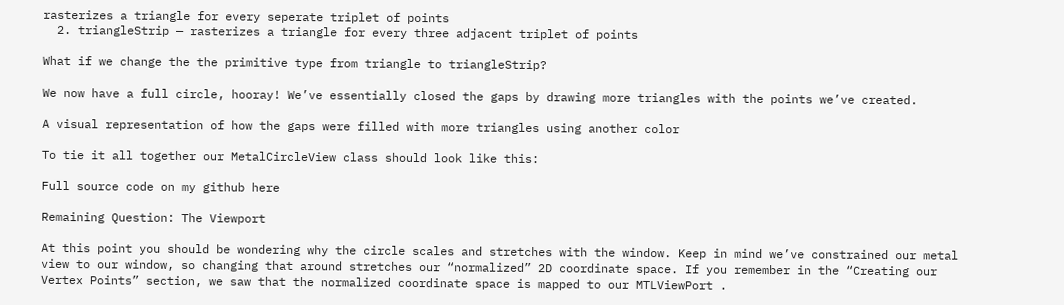rasterizes a triangle for every seperate triplet of points
  2. triangleStrip — rasterizes a triangle for every three adjacent triplet of points

What if we change the the primitive type from triangle to triangleStrip?

We now have a full circle, hooray! We’ve essentially closed the gaps by drawing more triangles with the points we’ve created.

A visual representation of how the gaps were filled with more triangles using another color

To tie it all together our MetalCircleView class should look like this:

Full source code on my github here

Remaining Question: The Viewport

At this point you should be wondering why the circle scales and stretches with the window. Keep in mind we’ve constrained our metal view to our window, so changing that around stretches our “normalized” 2D coordinate space. If you remember in the “Creating our Vertex Points” section, we saw that the normalized coordinate space is mapped to our MTLViewPort .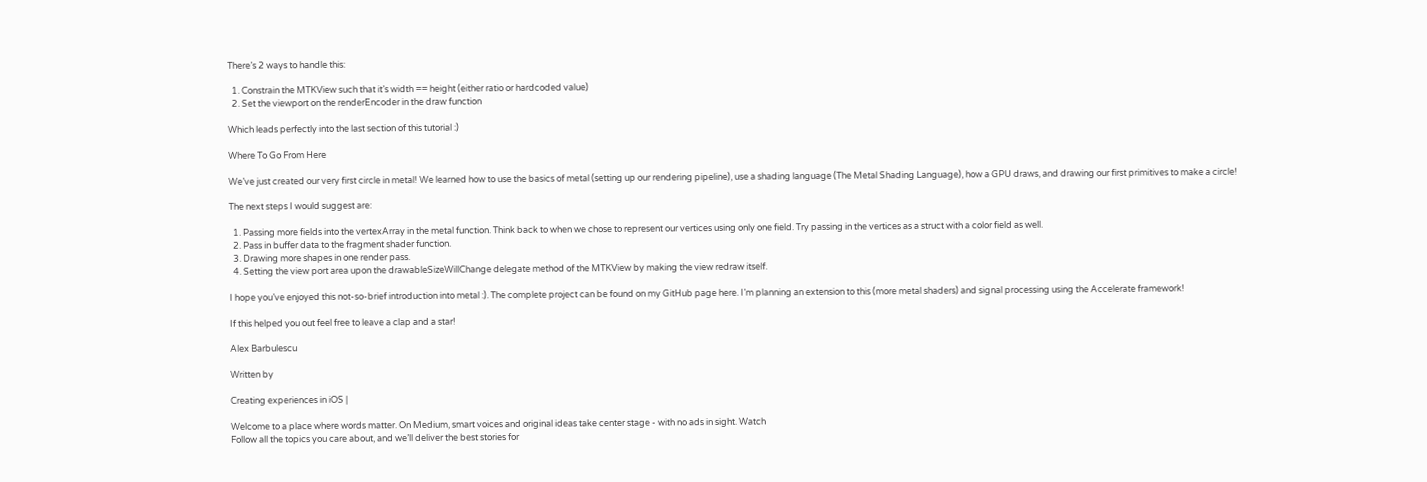There’s 2 ways to handle this:

  1. Constrain the MTKView such that it’s width == height (either ratio or hardcoded value)
  2. Set the viewport on the renderEncoder in the draw function

Which leads perfectly into the last section of this tutorial :)

Where To Go From Here

We’ve just created our very first circle in metal! We learned how to use the basics of metal (setting up our rendering pipeline), use a shading language (The Metal Shading Language), how a GPU draws, and drawing our first primitives to make a circle!

The next steps I would suggest are:

  1. Passing more fields into the vertexArray in the metal function. Think back to when we chose to represent our vertices using only one field. Try passing in the vertices as a struct with a color field as well.
  2. Pass in buffer data to the fragment shader function.
  3. Drawing more shapes in one render pass.
  4. Setting the view port area upon the drawableSizeWillChange delegate method of the MTKView by making the view redraw itself.

I hope you’ve enjoyed this not-so-brief introduction into metal :). The complete project can be found on my GitHub page here. I’m planning an extension to this (more metal shaders) and signal processing using the Accelerate framework!

If this helped you out feel free to leave a clap and a star!

Alex Barbulescu

Written by

Creating experiences in iOS |

Welcome to a place where words matter. On Medium, smart voices and original ideas take center stage - with no ads in sight. Watch
Follow all the topics you care about, and we’ll deliver the best stories for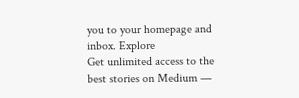you to your homepage and inbox. Explore
Get unlimited access to the best stories on Medium —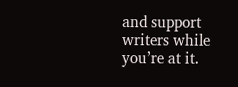and support writers while you’re at it.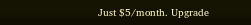Just $5/month. Upgrade